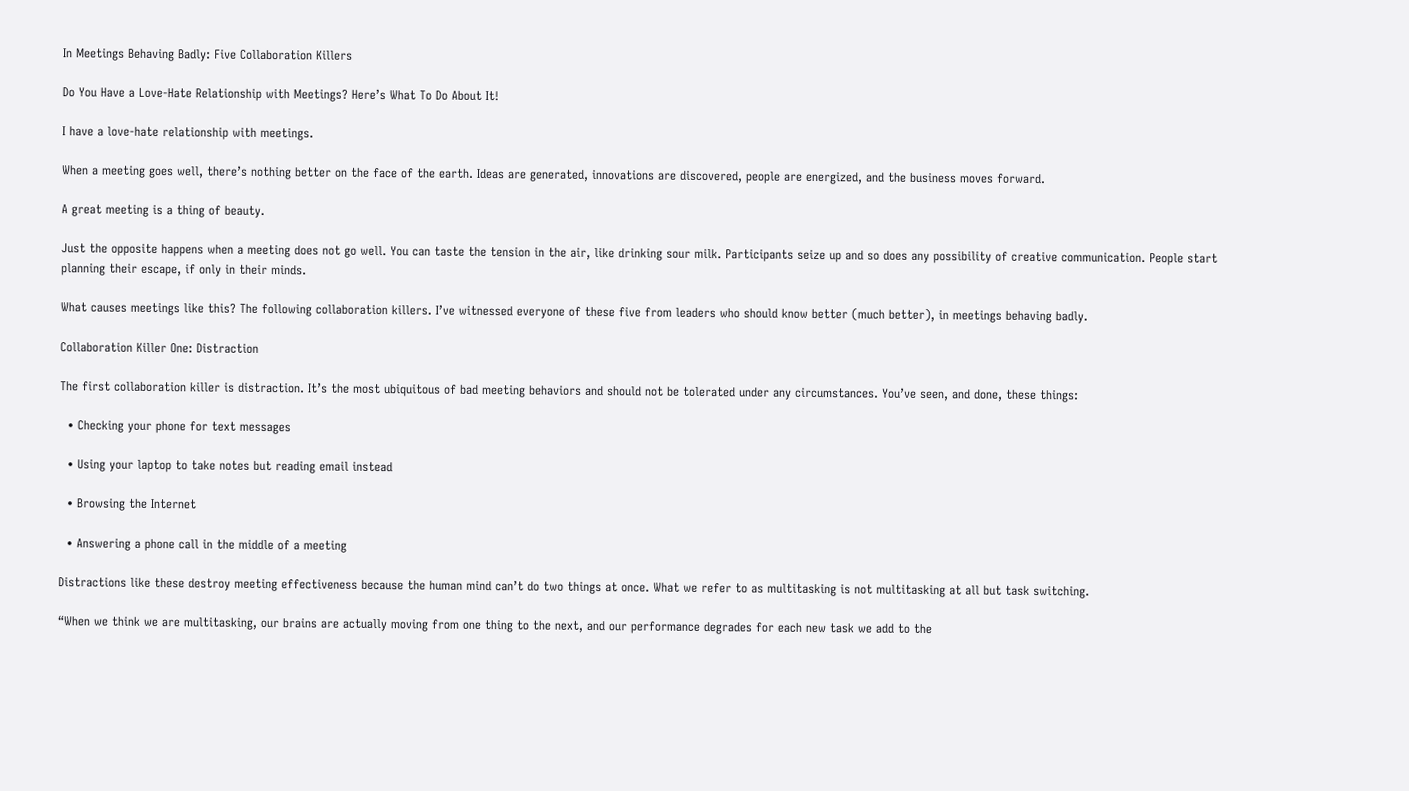In Meetings Behaving Badly: Five Collaboration Killers

Do You Have a Love-Hate Relationship with Meetings? Here’s What To Do About It!

I have a love-hate relationship with meetings.

When a meeting goes well, there’s nothing better on the face of the earth. Ideas are generated, innovations are discovered, people are energized, and the business moves forward.

A great meeting is a thing of beauty.

Just the opposite happens when a meeting does not go well. You can taste the tension in the air, like drinking sour milk. Participants seize up and so does any possibility of creative communication. People start planning their escape, if only in their minds.

What causes meetings like this? The following collaboration killers. I’ve witnessed everyone of these five from leaders who should know better (much better), in meetings behaving badly.

Collaboration Killer One: Distraction

The first collaboration killer is distraction. It’s the most ubiquitous of bad meeting behaviors and should not be tolerated under any circumstances. You’ve seen, and done, these things:

  • Checking your phone for text messages

  • Using your laptop to take notes but reading email instead

  • Browsing the Internet

  • Answering a phone call in the middle of a meeting

Distractions like these destroy meeting effectiveness because the human mind can’t do two things at once. What we refer to as multitasking is not multitasking at all but task switching.

“When we think we are multitasking, our brains are actually moving from one thing to the next, and our performance degrades for each new task we add to the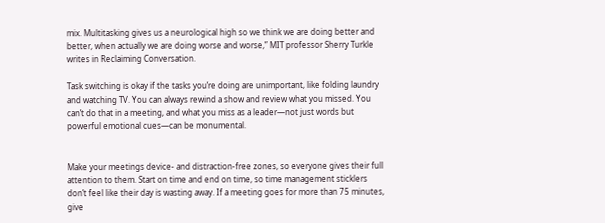mix. Multitasking gives us a neurological high so we think we are doing better and better, when actually we are doing worse and worse,” MIT professor Sherry Turkle writes in Reclaiming Conversation.

Task switching is okay if the tasks you’re doing are unimportant, like folding laundry and watching TV. You can always rewind a show and review what you missed. You can’t do that in a meeting, and what you miss as a leader—not just words but powerful emotional cues—can be monumental.


Make your meetings device- and distraction-free zones, so everyone gives their full attention to them. Start on time and end on time, so time management sticklers don’t feel like their day is wasting away. If a meeting goes for more than 75 minutes, give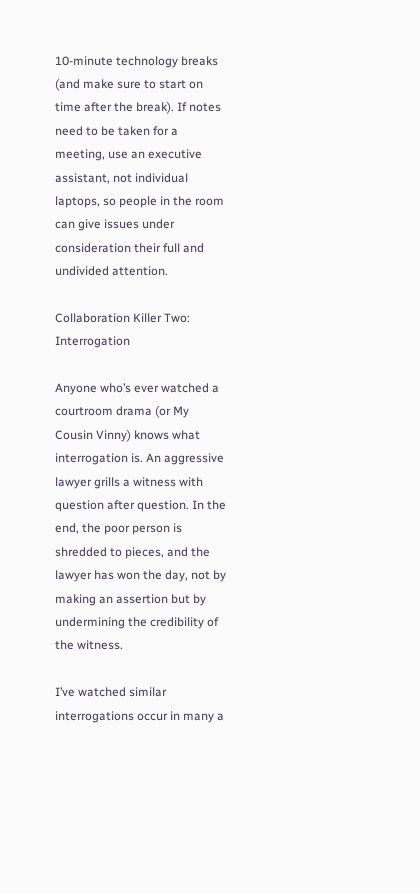10-minute technology breaks (and make sure to start on time after the break). If notes need to be taken for a meeting, use an executive assistant, not individual laptops, so people in the room can give issues under consideration their full and undivided attention.

Collaboration Killer Two: Interrogation

Anyone who’s ever watched a courtroom drama (or My Cousin Vinny) knows what interrogation is. An aggressive lawyer grills a witness with question after question. In the end, the poor person is shredded to pieces, and the lawyer has won the day, not by making an assertion but by undermining the credibility of the witness.

I’ve watched similar interrogations occur in many a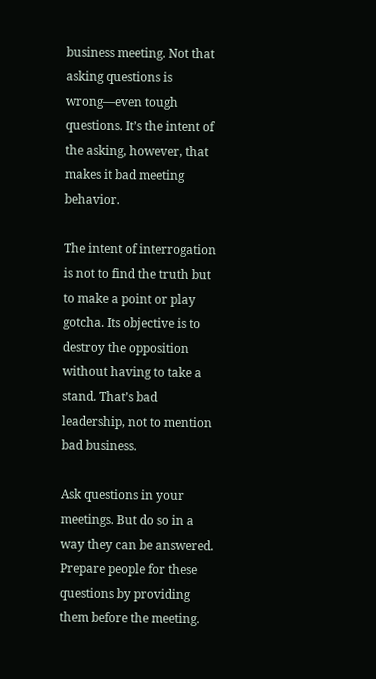business meeting. Not that asking questions is wrong—even tough questions. It’s the intent of the asking, however, that makes it bad meeting behavior.

The intent of interrogation is not to find the truth but to make a point or play gotcha. Its objective is to destroy the opposition without having to take a stand. That’s bad leadership, not to mention bad business.

Ask questions in your meetings. But do so in a way they can be answered. Prepare people for these questions by providing them before the meeting.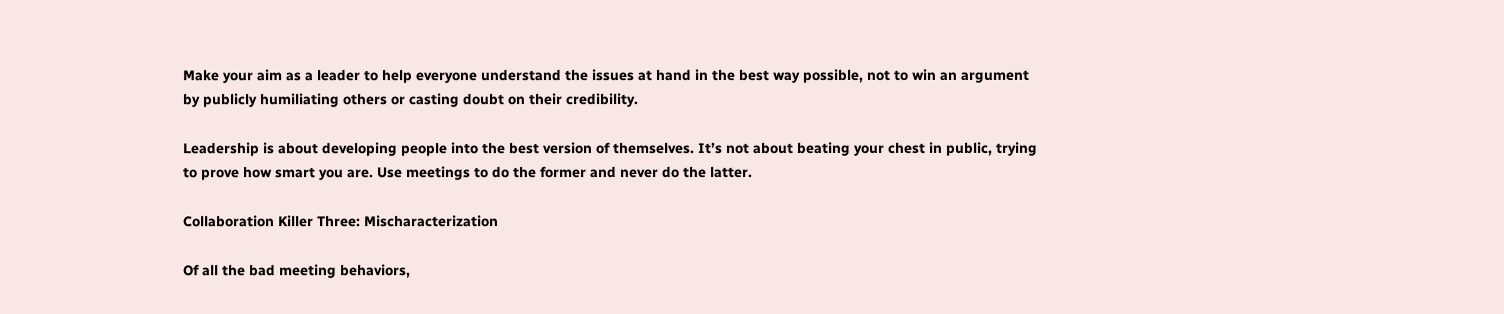Make your aim as a leader to help everyone understand the issues at hand in the best way possible, not to win an argument by publicly humiliating others or casting doubt on their credibility.

Leadership is about developing people into the best version of themselves. It’s not about beating your chest in public, trying to prove how smart you are. Use meetings to do the former and never do the latter.

Collaboration Killer Three: Mischaracterization

Of all the bad meeting behaviors,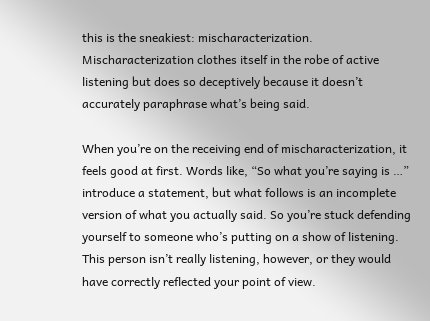this is the sneakiest: mischaracterization. Mischaracterization clothes itself in the robe of active listening but does so deceptively because it doesn’t accurately paraphrase what’s being said.

When you’re on the receiving end of mischaracterization, it feels good at first. Words like, “So what you’re saying is …” introduce a statement, but what follows is an incomplete version of what you actually said. So you’re stuck defending yourself to someone who’s putting on a show of listening. This person isn’t really listening, however, or they would have correctly reflected your point of view.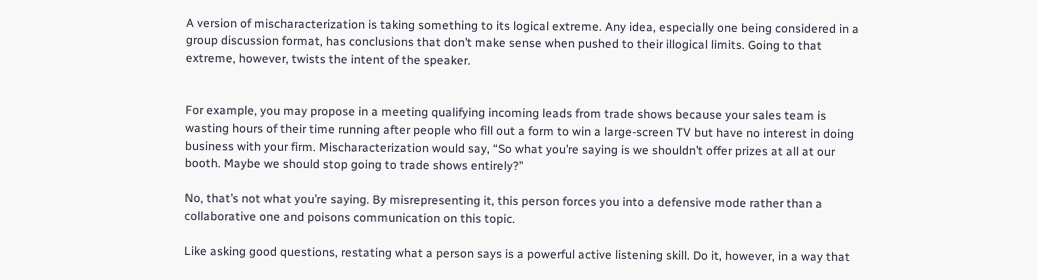A version of mischaracterization is taking something to its logical extreme. Any idea, especially one being considered in a group discussion format, has conclusions that don’t make sense when pushed to their illogical limits. Going to that extreme, however, twists the intent of the speaker.


For example, you may propose in a meeting qualifying incoming leads from trade shows because your sales team is wasting hours of their time running after people who fill out a form to win a large-screen TV but have no interest in doing business with your firm. Mischaracterization would say, “So what you’re saying is we shouldn’t offer prizes at all at our booth. Maybe we should stop going to trade shows entirely?”

No, that’s not what you’re saying. By misrepresenting it, this person forces you into a defensive mode rather than a collaborative one and poisons communication on this topic.

Like asking good questions, restating what a person says is a powerful active listening skill. Do it, however, in a way that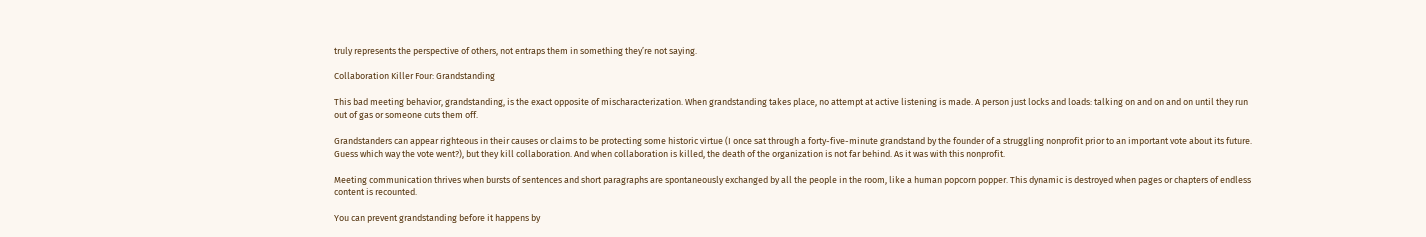truly represents the perspective of others, not entraps them in something they’re not saying.

Collaboration Killer Four: Grandstanding

This bad meeting behavior, grandstanding, is the exact opposite of mischaracterization. When grandstanding takes place, no attempt at active listening is made. A person just locks and loads: talking on and on and on until they run out of gas or someone cuts them off.

Grandstanders can appear righteous in their causes or claims to be protecting some historic virtue (I once sat through a forty-five-minute grandstand by the founder of a struggling nonprofit prior to an important vote about its future. Guess which way the vote went?), but they kill collaboration. And when collaboration is killed, the death of the organization is not far behind. As it was with this nonprofit.

Meeting communication thrives when bursts of sentences and short paragraphs are spontaneously exchanged by all the people in the room, like a human popcorn popper. This dynamic is destroyed when pages or chapters of endless content is recounted.

You can prevent grandstanding before it happens by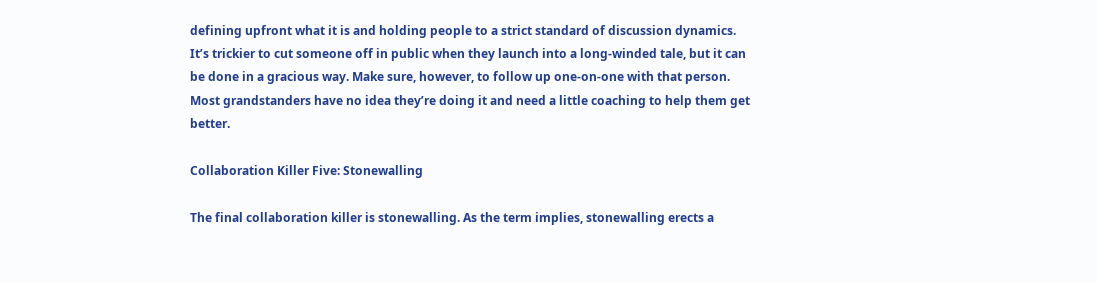defining upfront what it is and holding people to a strict standard of discussion dynamics. It’s trickier to cut someone off in public when they launch into a long-winded tale, but it can be done in a gracious way. Make sure, however, to follow up one-on-one with that person. Most grandstanders have no idea they’re doing it and need a little coaching to help them get better.

Collaboration Killer Five: Stonewalling

The final collaboration killer is stonewalling. As the term implies, stonewalling erects a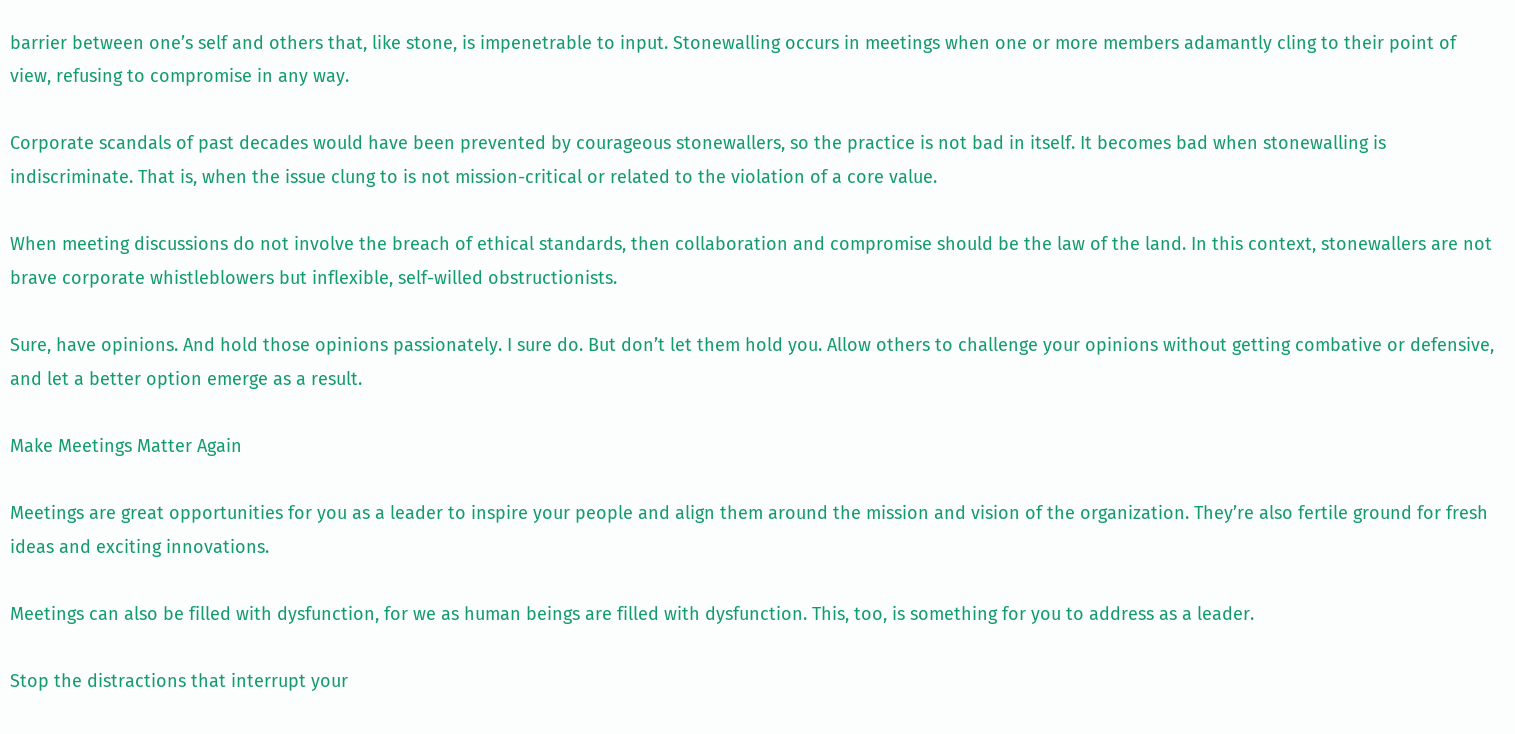barrier between one’s self and others that, like stone, is impenetrable to input. Stonewalling occurs in meetings when one or more members adamantly cling to their point of view, refusing to compromise in any way.

Corporate scandals of past decades would have been prevented by courageous stonewallers, so the practice is not bad in itself. It becomes bad when stonewalling is indiscriminate. That is, when the issue clung to is not mission-critical or related to the violation of a core value.

When meeting discussions do not involve the breach of ethical standards, then collaboration and compromise should be the law of the land. In this context, stonewallers are not brave corporate whistleblowers but inflexible, self-willed obstructionists.

Sure, have opinions. And hold those opinions passionately. I sure do. But don’t let them hold you. Allow others to challenge your opinions without getting combative or defensive, and let a better option emerge as a result.

Make Meetings Matter Again

Meetings are great opportunities for you as a leader to inspire your people and align them around the mission and vision of the organization. They’re also fertile ground for fresh ideas and exciting innovations.

Meetings can also be filled with dysfunction, for we as human beings are filled with dysfunction. This, too, is something for you to address as a leader.

Stop the distractions that interrupt your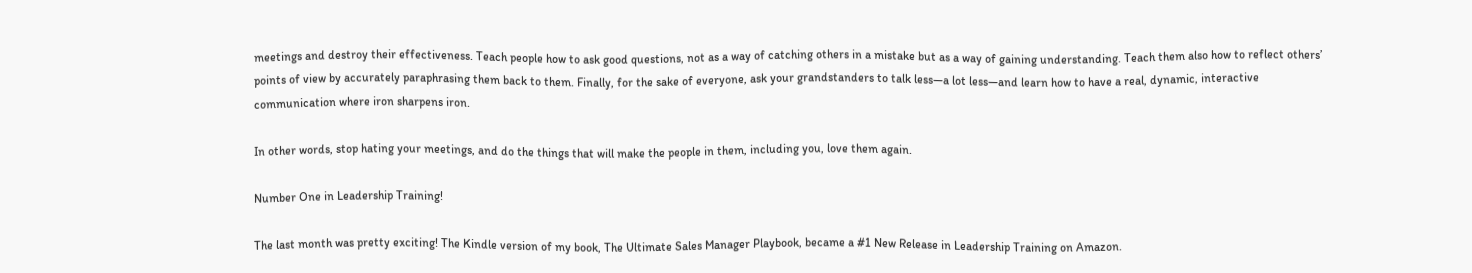meetings and destroy their effectiveness. Teach people how to ask good questions, not as a way of catching others in a mistake but as a way of gaining understanding. Teach them also how to reflect others’ points of view by accurately paraphrasing them back to them. Finally, for the sake of everyone, ask your grandstanders to talk less—a lot less—and learn how to have a real, dynamic, interactive communication where iron sharpens iron.

In other words, stop hating your meetings, and do the things that will make the people in them, including you, love them again.

Number One in Leadership Training!

The last month was pretty exciting! The Kindle version of my book, The Ultimate Sales Manager Playbook, became a #1 New Release in Leadership Training on Amazon.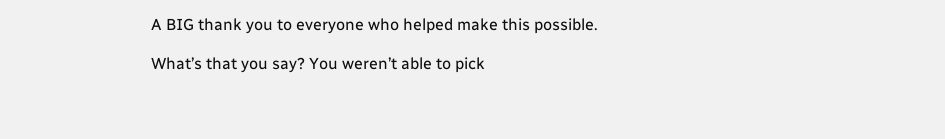A BIG thank you to everyone who helped make this possible.

What’s that you say? You weren’t able to pick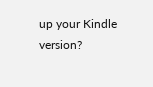up your Kindle version?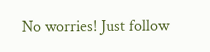No worries! Just follow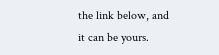the link below, and it can be yours.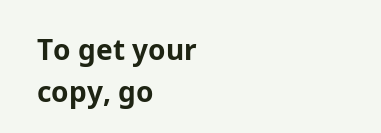To get your copy, go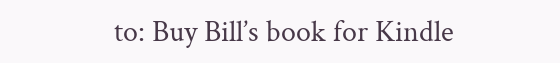to: Buy Bill’s book for Kindle